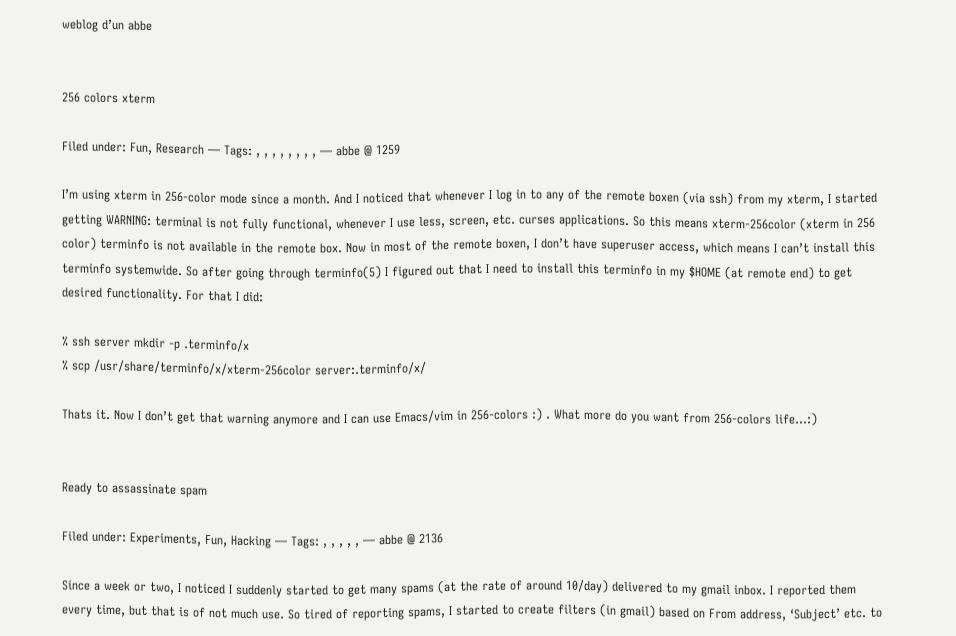weblog d’un abbe


256 colors xterm

Filed under: Fun, Research — Tags: , , , , , , , , — abbe @ 1259

I’m using xterm in 256-color mode since a month. And I noticed that whenever I log in to any of the remote boxen (via ssh) from my xterm, I started getting WARNING: terminal is not fully functional, whenever I use less, screen, etc. curses applications. So this means xterm-256color (xterm in 256 color) terminfo is not available in the remote box. Now in most of the remote boxen, I don’t have superuser access, which means I can’t install this terminfo systemwide. So after going through terminfo(5) I figured out that I need to install this terminfo in my $HOME (at remote end) to get desired functionality. For that I did:

% ssh server mkdir -p .terminfo/x
% scp /usr/share/terminfo/x/xterm-256color server:.terminfo/x/

Thats it. Now I don’t get that warning anymore and I can use Emacs/vim in 256-colors :) . What more do you want from 256-colors life…:)


Ready to assassinate spam

Filed under: Experiments, Fun, Hacking — Tags: , , , , , — abbe @ 2136

Since a week or two, I noticed I suddenly started to get many spams (at the rate of around 10/day) delivered to my gmail inbox. I reported them every time, but that is of not much use. So tired of reporting spams, I started to create filters (in gmail) based on From address, ‘Subject’ etc. to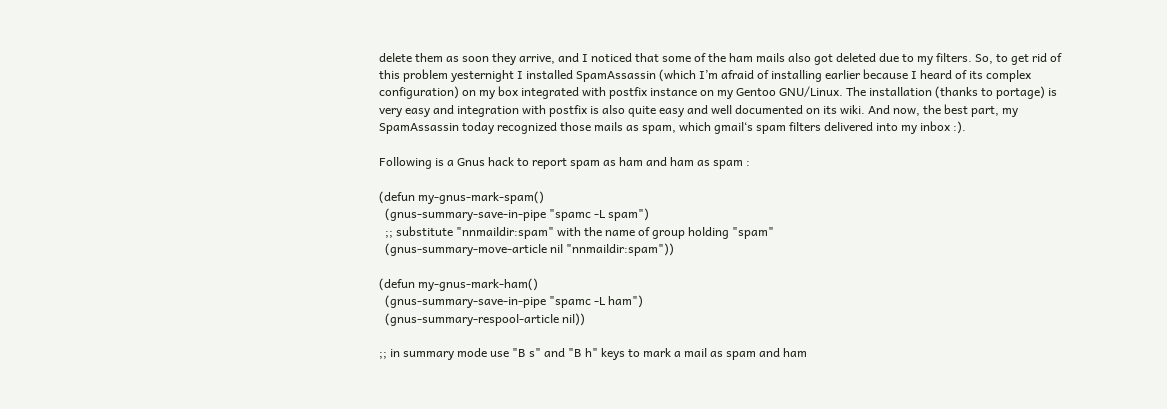delete them as soon they arrive, and I noticed that some of the ham mails also got deleted due to my filters. So, to get rid of this problem yesternight I installed SpamAssassin (which I’m afraid of installing earlier because I heard of its complex configuration) on my box integrated with postfix instance on my Gentoo GNU/Linux. The installation (thanks to portage) is very easy and integration with postfix is also quite easy and well documented on its wiki. And now, the best part, my SpamAssassin today recognized those mails as spam, which gmail‘s spam filters delivered into my inbox :).

Following is a Gnus hack to report spam as ham and ham as spam :

(defun my-gnus-mark-spam()
  (gnus-summary-save-in-pipe "spamc -L spam")
  ;; substitute "nnmaildir:spam" with the name of group holding "spam"
  (gnus-summary-move-article nil "nnmaildir:spam"))

(defun my-gnus-mark-ham()
  (gnus-summary-save-in-pipe "spamc -L ham")
  (gnus-summary-respool-article nil))

;; in summary mode use "B s" and "B h" keys to mark a mail as spam and ham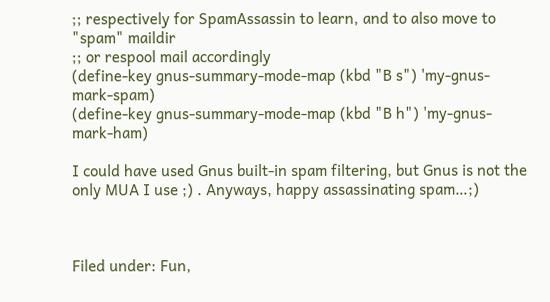;; respectively for SpamAssassin to learn, and to also move to "spam" maildir
;; or respool mail accordingly
(define-key gnus-summary-mode-map (kbd "B s") 'my-gnus-mark-spam)
(define-key gnus-summary-mode-map (kbd "B h") 'my-gnus-mark-ham)

I could have used Gnus built-in spam filtering, but Gnus is not the only MUA I use ;) . Anyways, happy assassinating spam…;)



Filed under: Fun,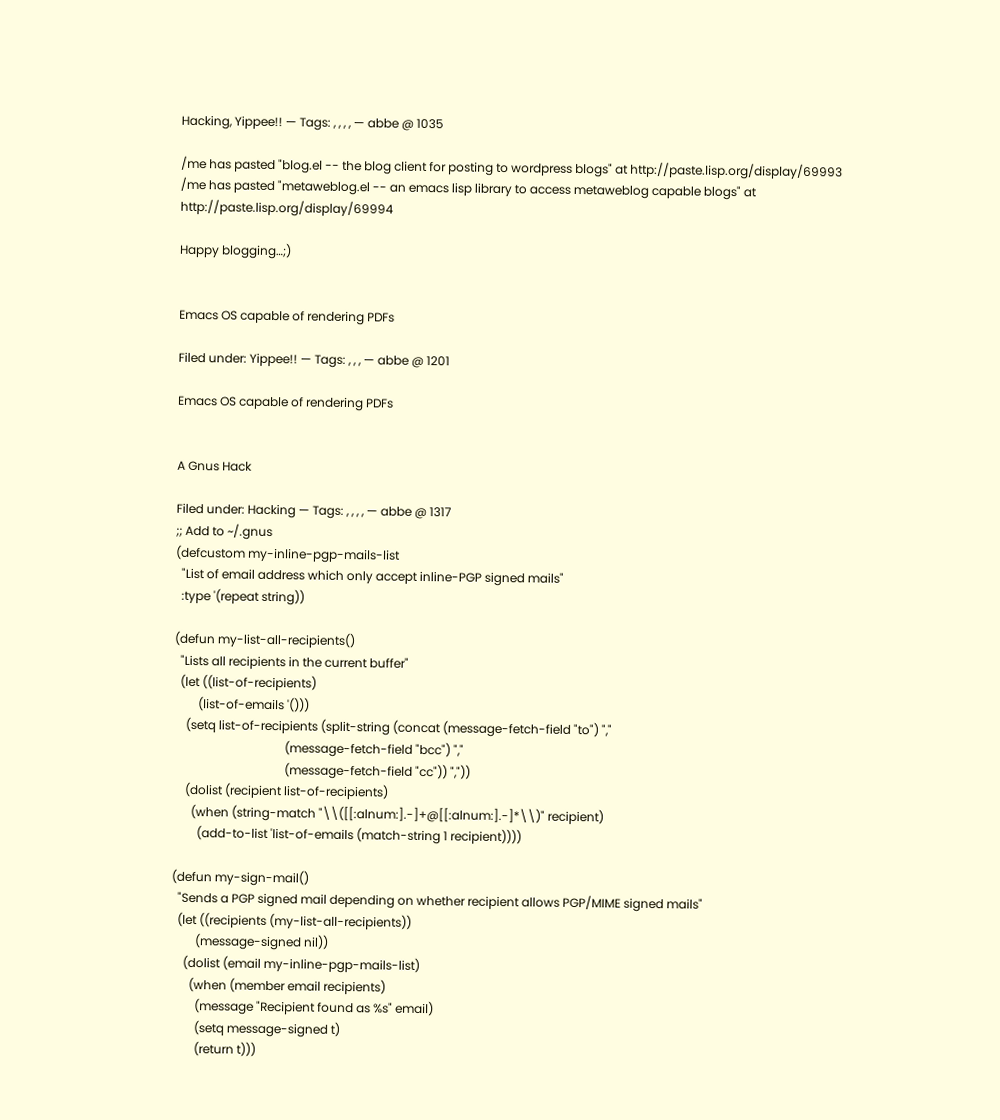Hacking, Yippee!! — Tags: , , , , — abbe @ 1035

/me has pasted "blog.el -- the blog client for posting to wordpress blogs" at http://paste.lisp.org/display/69993
/me has pasted "metaweblog.el -- an emacs lisp library to access metaweblog capable blogs" at http://paste.lisp.org/display/69994

Happy blogging…;)


Emacs OS capable of rendering PDFs

Filed under: Yippee!! — Tags: , , , — abbe @ 1201

Emacs OS capable of rendering PDFs


A Gnus Hack

Filed under: Hacking — Tags: , , , , — abbe @ 1317
;; Add to ~/.gnus
(defcustom my-inline-pgp-mails-list
  "List of email address which only accept inline-PGP signed mails"
  :type '(repeat string))

(defun my-list-all-recipients()
  "Lists all recipients in the current buffer"
  (let ((list-of-recipients)
        (list-of-emails '()))
    (setq list-of-recipients (split-string (concat (message-fetch-field "to") ","
                                     (message-fetch-field "bcc") ","
                                     (message-fetch-field "cc")) ","))
    (dolist (recipient list-of-recipients)
      (when (string-match "\\([[:alnum:].-]+@[[:alnum:].-]*\\)" recipient)
        (add-to-list 'list-of-emails (match-string 1 recipient))))

(defun my-sign-mail()
  "Sends a PGP signed mail depending on whether recipient allows PGP/MIME signed mails"
  (let ((recipients (my-list-all-recipients))
        (message-signed nil))
    (dolist (email my-inline-pgp-mails-list)
      (when (member email recipients)
        (message "Recipient found as %s" email)
        (setq message-signed t)
        (return t)))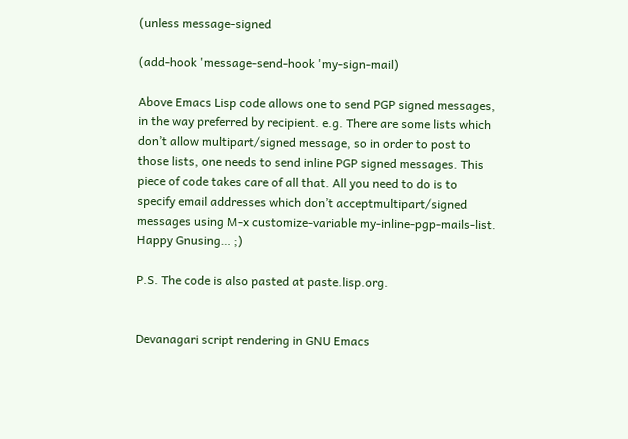(unless message-signed

(add-hook 'message-send-hook 'my-sign-mail)

Above Emacs Lisp code allows one to send PGP signed messages, in the way preferred by recipient. e.g. There are some lists which don’t allow multipart/signed message, so in order to post to those lists, one needs to send inline PGP signed messages. This piece of code takes care of all that. All you need to do is to specify email addresses which don’t acceptmultipart/signed messages using M-x customize-variable my-inline-pgp-mails-list. Happy Gnusing… ;)

P.S. The code is also pasted at paste.lisp.org.


Devanagari script rendering in GNU Emacs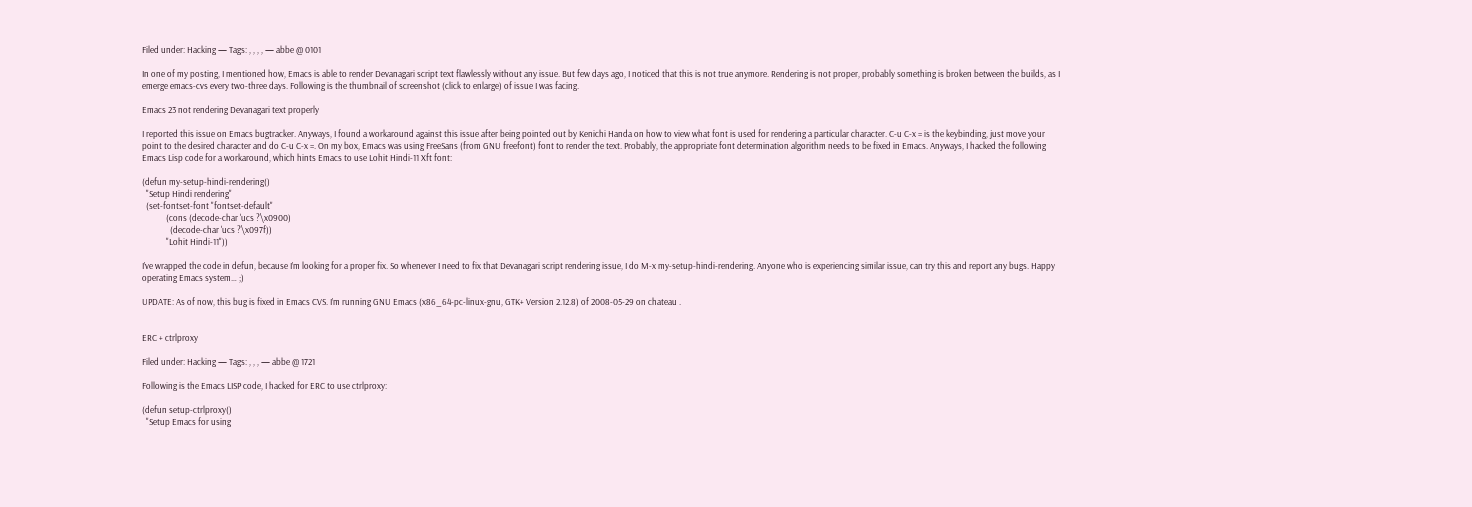Filed under: Hacking — Tags: , , , , — abbe @ 0101

In one of my posting, I mentioned how, Emacs is able to render Devanagari script text flawlessly without any issue. But few days ago, I noticed that this is not true anymore. Rendering is not proper, probably something is broken between the builds, as I emerge emacs-cvs every two-three days. Following is the thumbnail of screenshot (click to enlarge) of issue I was facing.

Emacs 23 not rendering Devanagari text properly

I reported this issue on Emacs bugtracker. Anyways, I found a workaround against this issue after being pointed out by Kenichi Handa on how to view what font is used for rendering a particular character. C-u C-x = is the keybinding, just move your point to the desired character and do C-u C-x =. On my box, Emacs was using FreeSans (from GNU freefont) font to render the text. Probably, the appropriate font determination algorithm needs to be fixed in Emacs. Anyways, I hacked the following Emacs Lisp code for a workaround, which hints Emacs to use Lohit Hindi-11 Xft font:

(defun my-setup-hindi-rendering()
  "Setup Hindi rendering"
  (set-fontset-font "fontset-default"
            (cons (decode-char 'ucs ?\x0900)
              (decode-char 'ucs ?\x097f))
            "Lohit Hindi-11"))

I’ve wrapped the code in defun, because I’m looking for a proper fix. So whenever I need to fix that Devanagari script rendering issue, I do M-x my-setup-hindi-rendering. Anyone who is experiencing similar issue, can try this and report any bugs. Happy operating Emacs system… ;)

UPDATE: As of now, this bug is fixed in Emacs CVS. I’m running GNU Emacs (x86_64-pc-linux-gnu, GTK+ Version 2.12.8) of 2008-05-29 on chateau .


ERC + ctrlproxy

Filed under: Hacking — Tags: , , , — abbe @ 1721

Following is the Emacs LISP code, I hacked for ERC to use ctrlproxy:

(defun setup-ctrlproxy()
  "Setup Emacs for using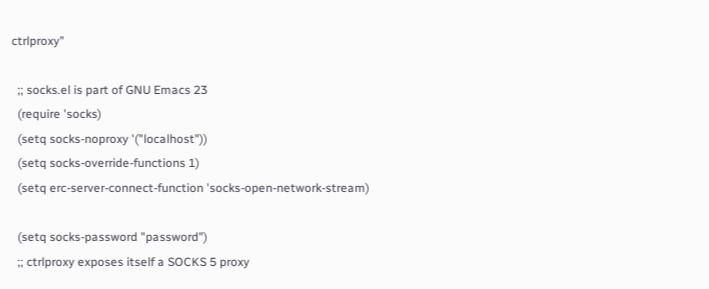ctrlproxy"

  ;; socks.el is part of GNU Emacs 23
  (require 'socks)
  (setq socks-noproxy '("localhost"))
  (setq socks-override-functions 1)
  (setq erc-server-connect-function 'socks-open-network-stream)

  (setq socks-password "password")
  ;; ctrlproxy exposes itself a SOCKS 5 proxy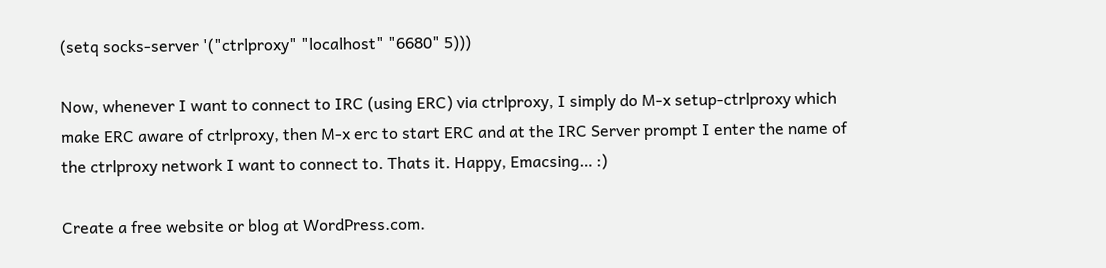(setq socks-server '("ctrlproxy" "localhost" "6680" 5)))

Now, whenever I want to connect to IRC (using ERC) via ctrlproxy, I simply do M-x setup-ctrlproxy which make ERC aware of ctrlproxy, then M-x erc to start ERC and at the IRC Server prompt I enter the name of the ctrlproxy network I want to connect to. Thats it. Happy, Emacsing… :)

Create a free website or blog at WordPress.com.